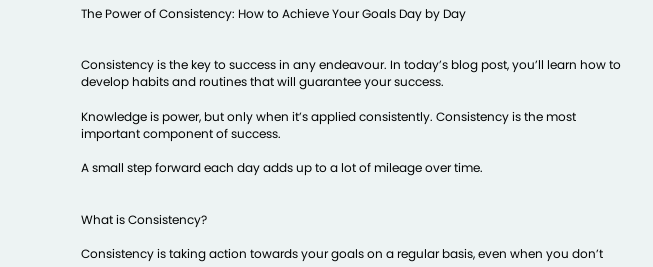The Power of Consistency: How to Achieve Your Goals Day by Day


Consistency is the key to success in any endeavour. In today’s blog post, you’ll learn how to develop habits and routines that will guarantee your success.

Knowledge is power, but only when it’s applied consistently. Consistency is the most important component of success.

A small step forward each day adds up to a lot of mileage over time.


What is Consistency?

Consistency is taking action towards your goals on a regular basis, even when you don’t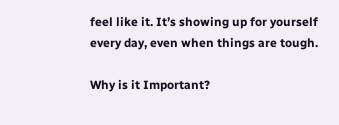feel like it. It’s showing up for yourself every day, even when things are tough.

Why is it Important?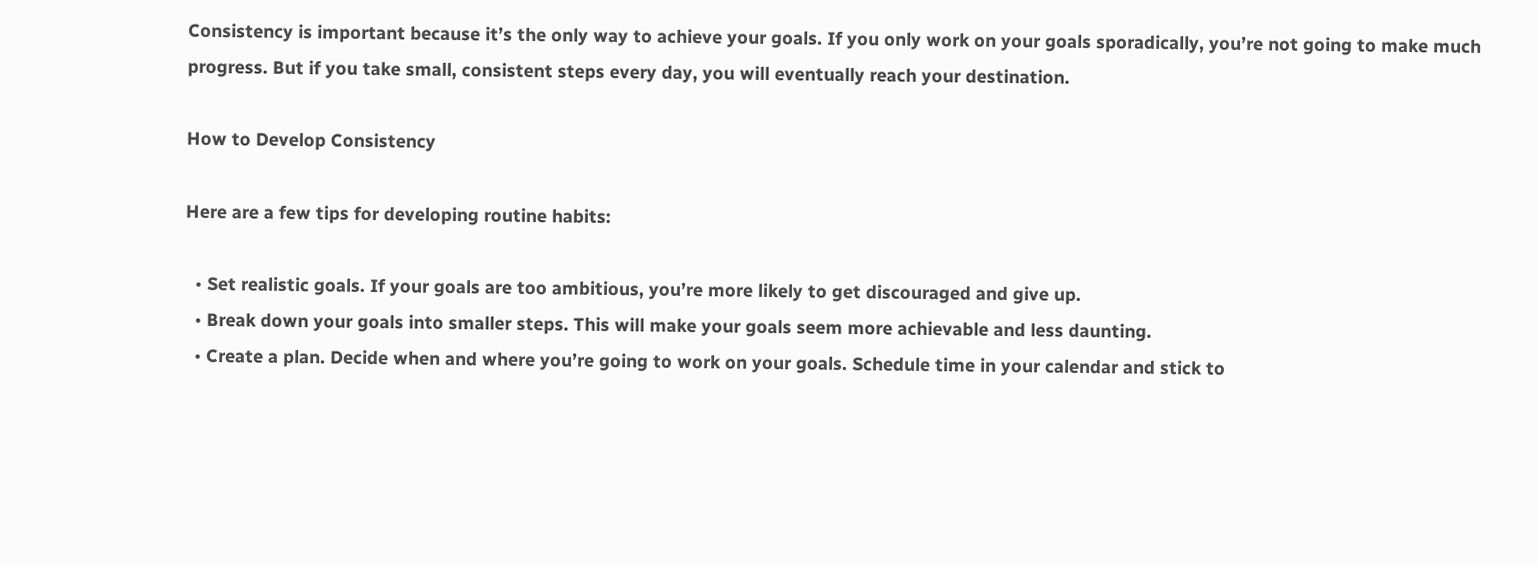Consistency is important because it’s the only way to achieve your goals. If you only work on your goals sporadically, you’re not going to make much progress. But if you take small, consistent steps every day, you will eventually reach your destination.

How to Develop Consistency

Here are a few tips for developing routine habits:

  • Set realistic goals. If your goals are too ambitious, you’re more likely to get discouraged and give up.
  • Break down your goals into smaller steps. This will make your goals seem more achievable and less daunting.
  • Create a plan. Decide when and where you’re going to work on your goals. Schedule time in your calendar and stick to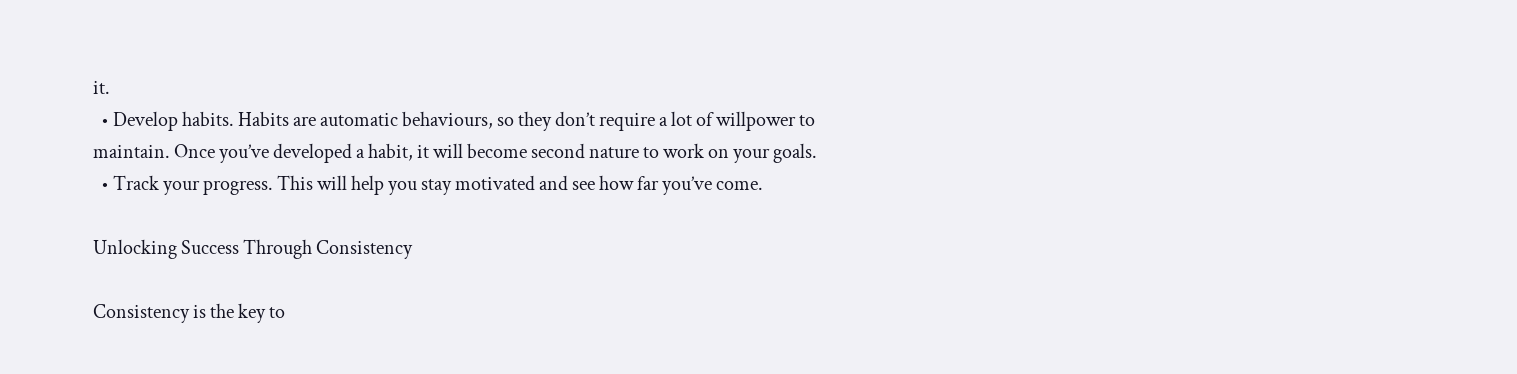it.
  • Develop habits. Habits are automatic behaviours, so they don’t require a lot of willpower to maintain. Once you’ve developed a habit, it will become second nature to work on your goals.
  • Track your progress. This will help you stay motivated and see how far you’ve come.

Unlocking Success Through Consistency

Consistency is the key to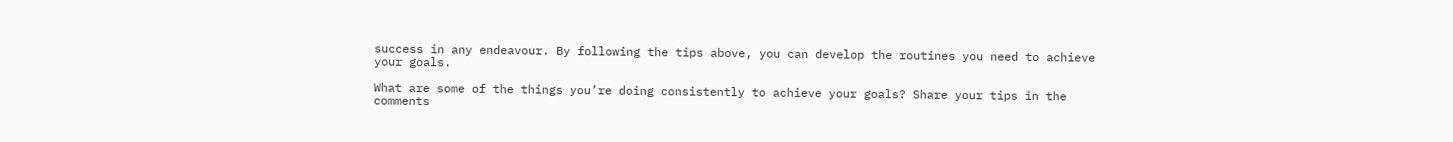success in any endeavour. By following the tips above, you can develop the routines you need to achieve your goals.

What are some of the things you’re doing consistently to achieve your goals? Share your tips in the comments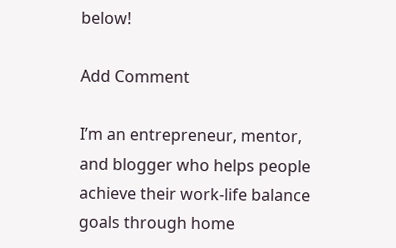below!

Add Comment

I’m an entrepreneur, mentor, and blogger who helps people achieve their work-life balance goals through home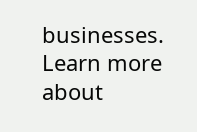businesses. Learn more about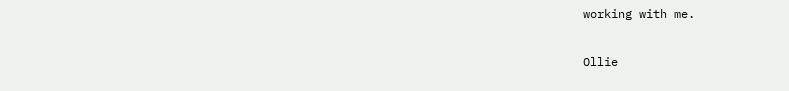working with me.

Ollie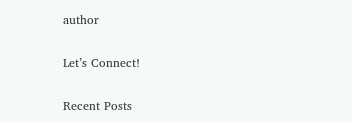author

Let’s Connect!

Recent Posts